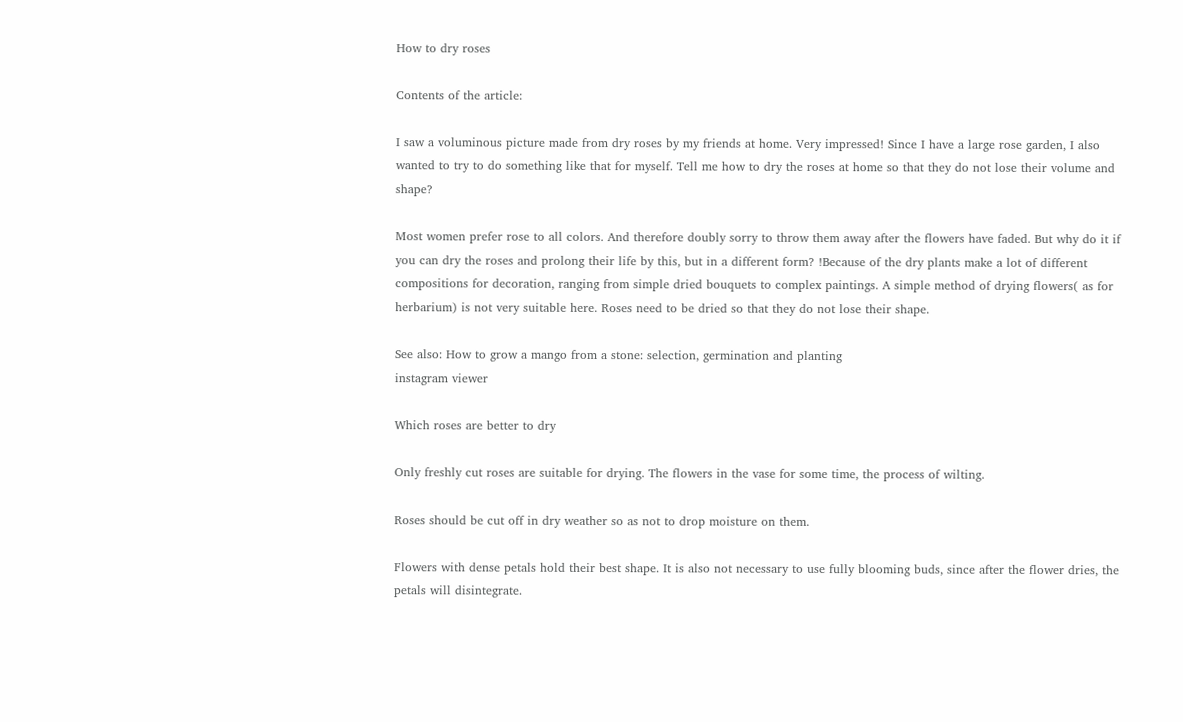How to dry roses

Contents of the article:

I saw a voluminous picture made from dry roses by my friends at home. Very impressed! Since I have a large rose garden, I also wanted to try to do something like that for myself. Tell me how to dry the roses at home so that they do not lose their volume and shape?

Most women prefer rose to all colors. And therefore doubly sorry to throw them away after the flowers have faded. But why do it if you can dry the roses and prolong their life by this, but in a different form? !Because of the dry plants make a lot of different compositions for decoration, ranging from simple dried bouquets to complex paintings. A simple method of drying flowers( as for herbarium) is not very suitable here. Roses need to be dried so that they do not lose their shape.

See also: How to grow a mango from a stone: selection, germination and planting
instagram viewer

Which roses are better to dry

Only freshly cut roses are suitable for drying. The flowers in the vase for some time, the process of wilting.

Roses should be cut off in dry weather so as not to drop moisture on them.

Flowers with dense petals hold their best shape. It is also not necessary to use fully blooming buds, since after the flower dries, the petals will disintegrate.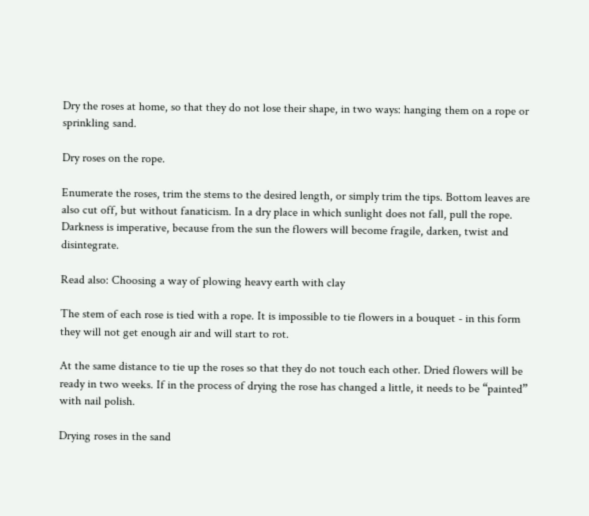Dry the roses at home, so that they do not lose their shape, in two ways: hanging them on a rope or sprinkling sand.

Dry roses on the rope.

Enumerate the roses, trim the stems to the desired length, or simply trim the tips. Bottom leaves are also cut off, but without fanaticism. In a dry place in which sunlight does not fall, pull the rope. Darkness is imperative, because from the sun the flowers will become fragile, darken, twist and disintegrate.

Read also: Choosing a way of plowing heavy earth with clay

The stem of each rose is tied with a rope. It is impossible to tie flowers in a bouquet - in this form they will not get enough air and will start to rot.

At the same distance to tie up the roses so that they do not touch each other. Dried flowers will be ready in two weeks. If in the process of drying the rose has changed a little, it needs to be “painted” with nail polish.

Drying roses in the sand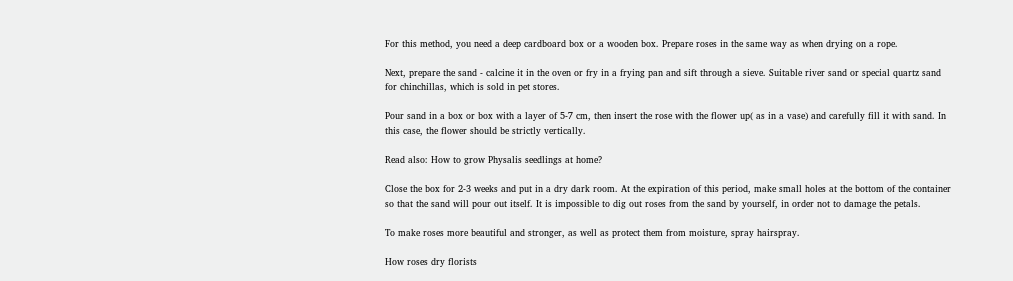For this method, you need a deep cardboard box or a wooden box. Prepare roses in the same way as when drying on a rope.

Next, prepare the sand - calcine it in the oven or fry in a frying pan and sift through a sieve. Suitable river sand or special quartz sand for chinchillas, which is sold in pet stores.

Pour sand in a box or box with a layer of 5-7 cm, then insert the rose with the flower up( as in a vase) and carefully fill it with sand. In this case, the flower should be strictly vertically.

Read also: How to grow Physalis seedlings at home?

Close the box for 2-3 weeks and put in a dry dark room. At the expiration of this period, make small holes at the bottom of the container so that the sand will pour out itself. It is impossible to dig out roses from the sand by yourself, in order not to damage the petals.

To make roses more beautiful and stronger, as well as protect them from moisture, spray hairspray.

How roses dry florists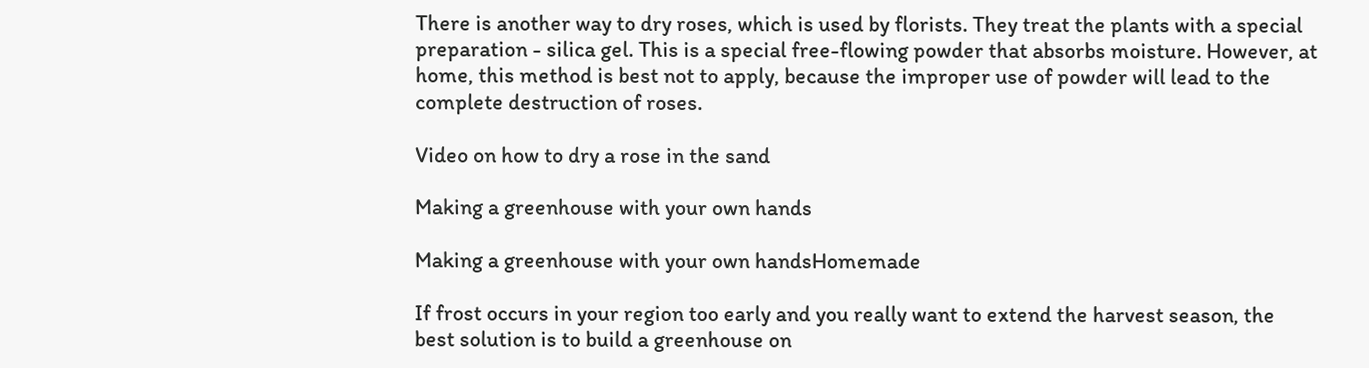There is another way to dry roses, which is used by florists. They treat the plants with a special preparation - silica gel. This is a special free-flowing powder that absorbs moisture. However, at home, this method is best not to apply, because the improper use of powder will lead to the complete destruction of roses.

Video on how to dry a rose in the sand

Making a greenhouse with your own hands

Making a greenhouse with your own handsHomemade

If frost occurs in your region too early and you really want to extend the harvest season, the best solution is to build a greenhouse on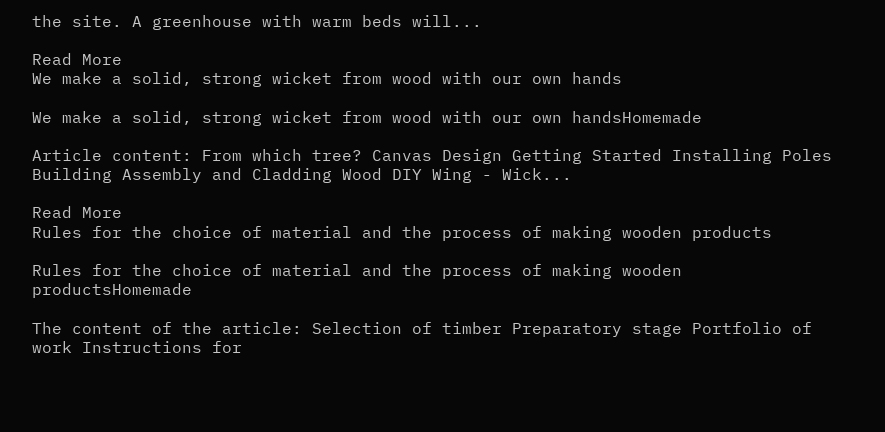the site. A greenhouse with warm beds will...

Read More
We make a solid, strong wicket from wood with our own hands

We make a solid, strong wicket from wood with our own handsHomemade

Article content: From which tree? Canvas Design Getting Started Installing Poles Building Assembly and Cladding Wood DIY Wing - Wick...

Read More
Rules for the choice of material and the process of making wooden products

Rules for the choice of material and the process of making wooden productsHomemade

The content of the article: Selection of timber Preparatory stage Portfolio of work Instructions for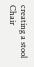creating a stool Chair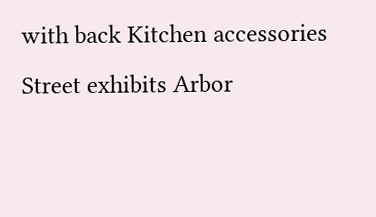with back Kitchen accessories Street exhibits Arbor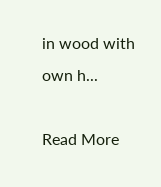in wood with own h...

Read More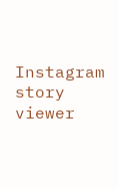Instagram story viewer